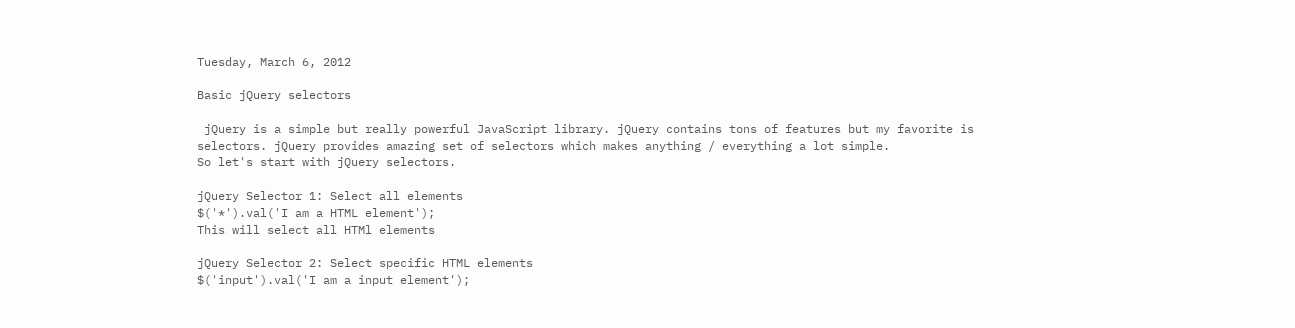Tuesday, March 6, 2012

Basic jQuery selectors

 jQuery is a simple but really powerful JavaScript library. jQuery contains tons of features but my favorite is selectors. jQuery provides amazing set of selectors which makes anything / everything a lot simple.
So let's start with jQuery selectors.

jQuery Selector 1: Select all elements
$('*').val('I am a HTML element');
This will select all HTMl elements

jQuery Selector 2: Select specific HTML elements
$('input').val('I am a input element');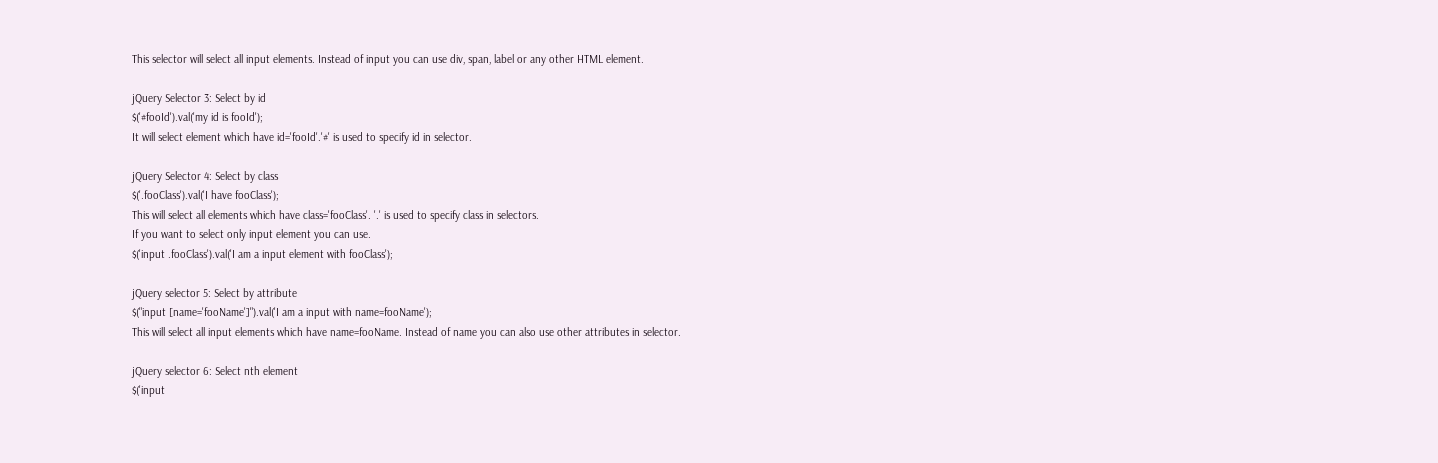This selector will select all input elements. Instead of input you can use div, span, label or any other HTML element.

jQuery Selector 3: Select by id
$('#fooId').val('my id is fooId');
It will select element which have id='fooId'.'#' is used to specify id in selector.

jQuery Selector 4: Select by class
$('.fooClass').val('I have fooClass');
This will select all elements which have class='fooClass'. '.' is used to specify class in selectors.
If you want to select only input element you can use.
$('input .fooClass').val('I am a input element with fooClass');

jQuery selector 5: Select by attribute
$("input [name='fooName']").val('I am a input with name=fooName');
This will select all input elements which have name=fooName. Instead of name you can also use other attributes in selector.

jQuery selector 6: Select nth element
$('input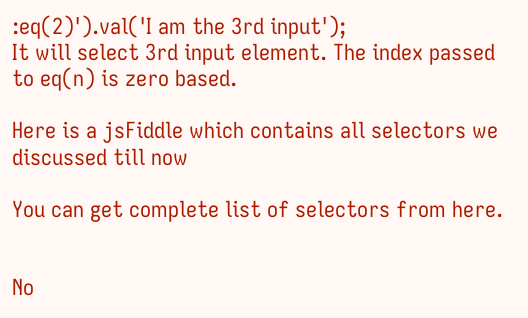:eq(2)').val('I am the 3rd input');
It will select 3rd input element. The index passed to eq(n) is zero based.

Here is a jsFiddle which contains all selectors we discussed till now

You can get complete list of selectors from here.


No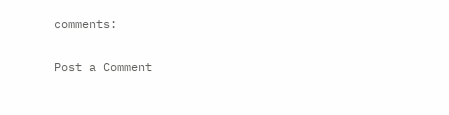comments:

Post a Comment